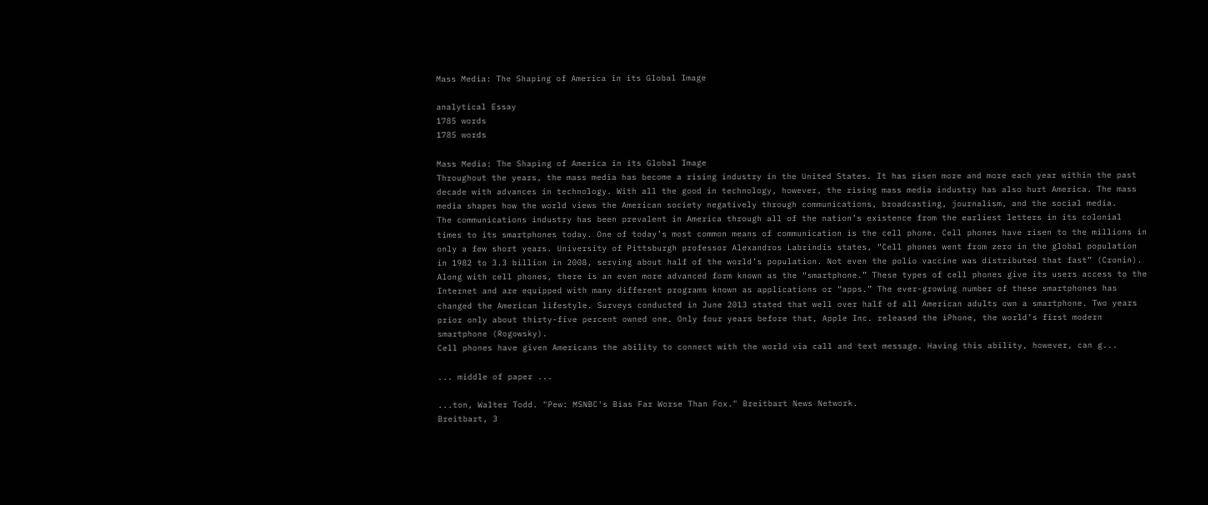Mass Media: The Shaping of America in its Global Image

analytical Essay
1785 words
1785 words

Mass Media: The Shaping of America in its Global Image
Throughout the years, the mass media has become a rising industry in the United States. It has risen more and more each year within the past decade with advances in technology. With all the good in technology, however, the rising mass media industry has also hurt America. The mass media shapes how the world views the American society negatively through communications, broadcasting, journalism, and the social media.
The communications industry has been prevalent in America through all of the nation’s existence from the earliest letters in its colonial times to its smartphones today. One of today’s most common means of communication is the cell phone. Cell phones have risen to the millions in only a few short years. University of Pittsburgh professor Alexandros Labrindis states, “Cell phones went from zero in the global population in 1982 to 3.3 billion in 2008, serving about half of the world’s population. Not even the polio vaccine was distributed that fast” (Cronin).
Along with cell phones, there is an even more advanced form known as the “smartphone.” These types of cell phones give its users access to the Internet and are equipped with many different programs known as applications or “apps.” The ever-growing number of these smartphones has changed the American lifestyle. Surveys conducted in June 2013 stated that well over half of all American adults own a smartphone. Two years prior only about thirty-five percent owned one. Only four years before that, Apple Inc. released the iPhone, the world’s first modern smartphone (Rogowsky).
Cell phones have given Americans the ability to connect with the world via call and text message. Having this ability, however, can g...

... middle of paper ...

...ton, Walter Todd. "Pew: MSNBC's Bias Far Worse Than Fox." Breitbart News Network.
Breitbart, 3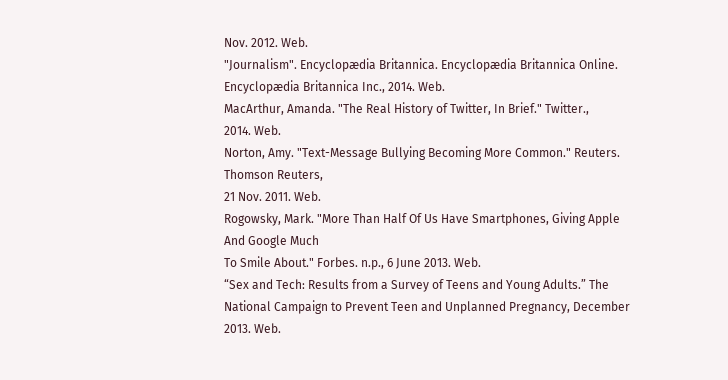Nov. 2012. Web.
"Journalism". Encyclopædia Britannica. Encyclopædia Britannica Online.
Encyclopædia Britannica Inc., 2014. Web.
MacArthur, Amanda. "The Real History of Twitter, In Brief." Twitter.,
2014. Web.
Norton, Amy. "Text-Message Bullying Becoming More Common." Reuters. Thomson Reuters,
21 Nov. 2011. Web.
Rogowsky, Mark. "More Than Half Of Us Have Smartphones, Giving Apple And Google Much
To Smile About." Forbes. n.p., 6 June 2013. Web.
“Sex and Tech: Results from a Survey of Teens and Young Adults.” The
National Campaign to Prevent Teen and Unplanned Pregnancy, December 2013. Web.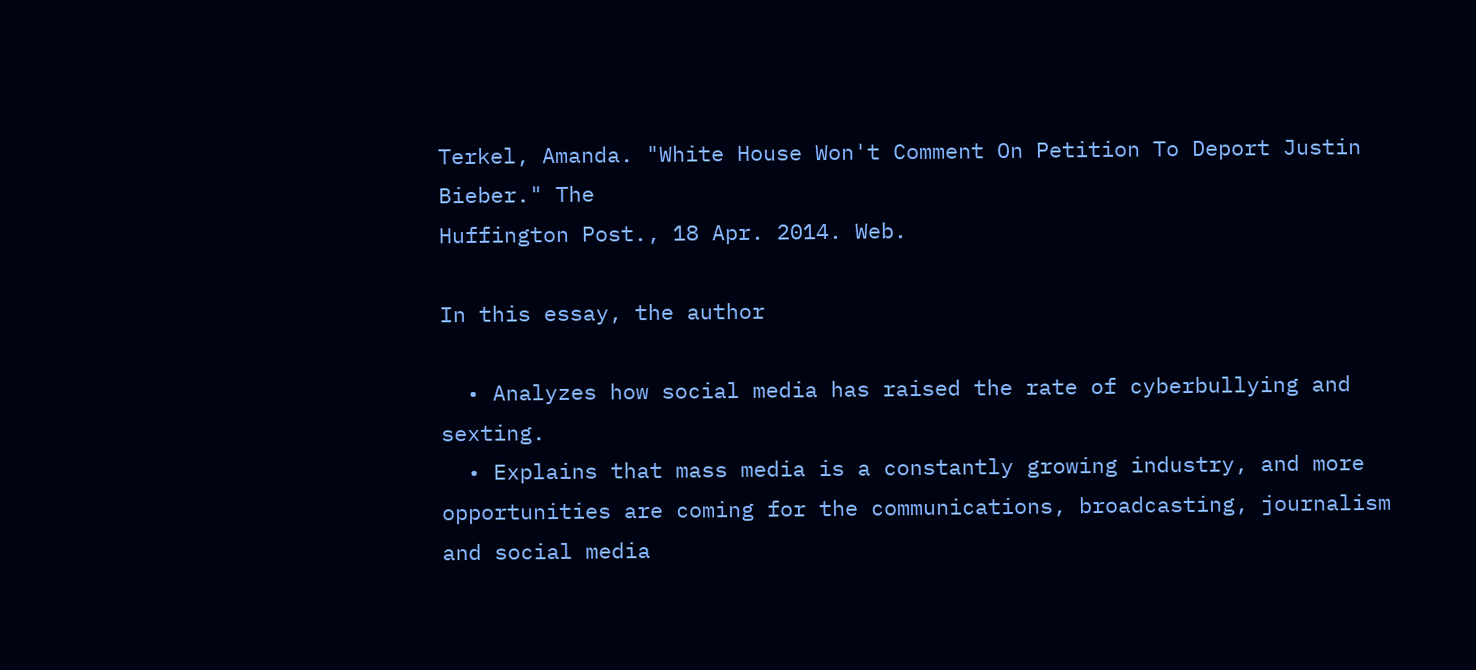Terkel, Amanda. "White House Won't Comment On Petition To Deport Justin Bieber." The
Huffington Post., 18 Apr. 2014. Web.

In this essay, the author

  • Analyzes how social media has raised the rate of cyberbullying and sexting.
  • Explains that mass media is a constantly growing industry, and more opportunities are coming for the communications, broadcasting, journalism and social media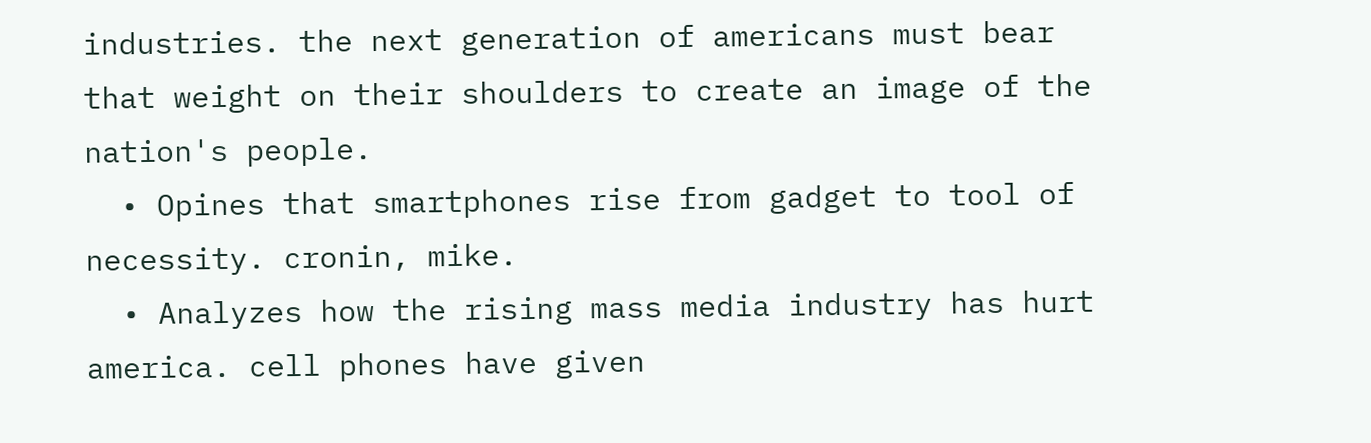industries. the next generation of americans must bear that weight on their shoulders to create an image of the nation's people.
  • Opines that smartphones rise from gadget to tool of necessity. cronin, mike.
  • Analyzes how the rising mass media industry has hurt america. cell phones have given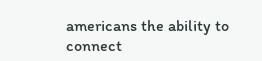americans the ability to connect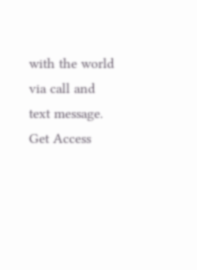with the world via call and text message.
Get Access